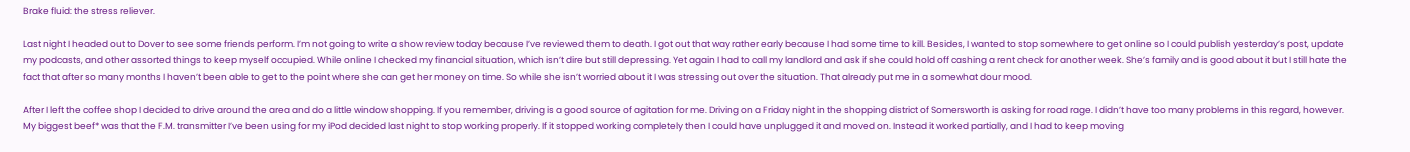Brake fluid: the stress reliever.

Last night I headed out to Dover to see some friends perform. I’m not going to write a show review today because I’ve reviewed them to death. I got out that way rather early because I had some time to kill. Besides, I wanted to stop somewhere to get online so I could publish yesterday’s post, update my podcasts, and other assorted things to keep myself occupied. While online I checked my financial situation, which isn’t dire but still depressing. Yet again I had to call my landlord and ask if she could hold off cashing a rent check for another week. She’s family and is good about it but I still hate the fact that after so many months I haven’t been able to get to the point where she can get her money on time. So while she isn’t worried about it I was stressing out over the situation. That already put me in a somewhat dour mood.

After I left the coffee shop I decided to drive around the area and do a little window shopping. If you remember, driving is a good source of agitation for me. Driving on a Friday night in the shopping district of Somersworth is asking for road rage. I didn’t have too many problems in this regard, however. My biggest beef* was that the F.M. transmitter I’ve been using for my iPod decided last night to stop working properly. If it stopped working completely then I could have unplugged it and moved on. Instead it worked partially, and I had to keep moving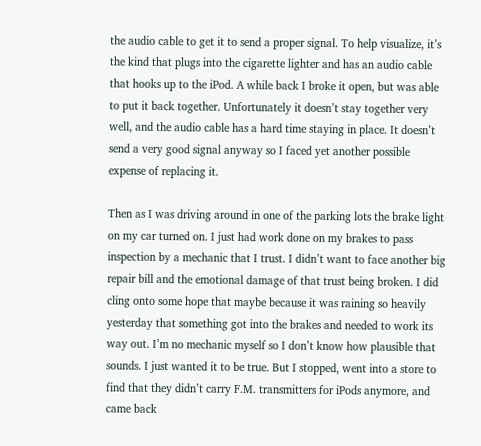the audio cable to get it to send a proper signal. To help visualize, it’s the kind that plugs into the cigarette lighter and has an audio cable that hooks up to the iPod. A while back I broke it open, but was able to put it back together. Unfortunately it doesn’t stay together very well, and the audio cable has a hard time staying in place. It doesn’t send a very good signal anyway so I faced yet another possible expense of replacing it.

Then as I was driving around in one of the parking lots the brake light on my car turned on. I just had work done on my brakes to pass inspection by a mechanic that I trust. I didn’t want to face another big repair bill and the emotional damage of that trust being broken. I did cling onto some hope that maybe because it was raining so heavily yesterday that something got into the brakes and needed to work its way out. I’m no mechanic myself so I don’t know how plausible that sounds. I just wanted it to be true. But I stopped, went into a store to find that they didn’t carry F.M. transmitters for iPods anymore, and came back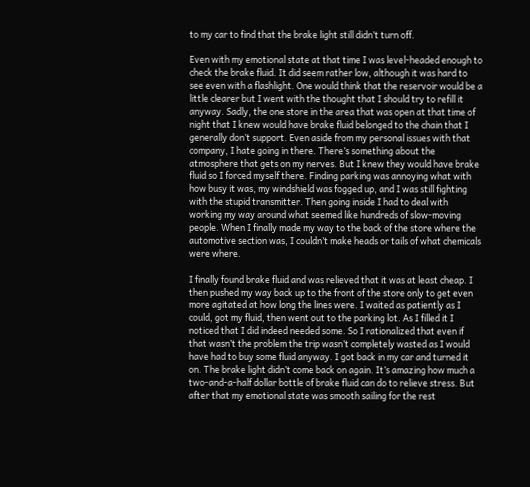to my car to find that the brake light still didn’t turn off.

Even with my emotional state at that time I was level-headed enough to check the brake fluid. It did seem rather low, although it was hard to see even with a flashlight. One would think that the reservoir would be a little clearer but I went with the thought that I should try to refill it anyway. Sadly, the one store in the area that was open at that time of night that I knew would have brake fluid belonged to the chain that I generally don’t support. Even aside from my personal issues with that company, I hate going in there. There’s something about the atmosphere that gets on my nerves. But I knew they would have brake fluid so I forced myself there. Finding parking was annoying what with how busy it was, my windshield was fogged up, and I was still fighting with the stupid transmitter. Then going inside I had to deal with working my way around what seemed like hundreds of slow-moving people. When I finally made my way to the back of the store where the automotive section was, I couldn’t make heads or tails of what chemicals were where.

I finally found brake fluid and was relieved that it was at least cheap. I then pushed my way back up to the front of the store only to get even more agitated at how long the lines were. I waited as patiently as I could, got my fluid, then went out to the parking lot. As I filled it I noticed that I did indeed needed some. So I rationalized that even if that wasn’t the problem the trip wasn’t completely wasted as I would have had to buy some fluid anyway. I got back in my car and turned it on. The brake light didn’t come back on again. It’s amazing how much a two-and-a-half dollar bottle of brake fluid can do to relieve stress. But after that my emotional state was smooth sailing for the rest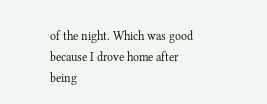of the night. Which was good because I drove home after being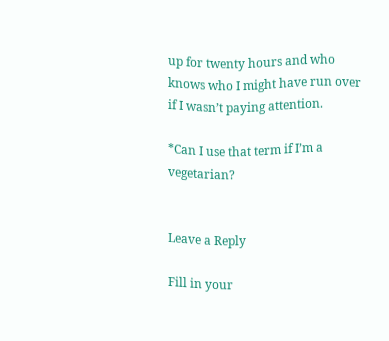up for twenty hours and who knows who I might have run over if I wasn’t paying attention.

*Can I use that term if I’m a vegetarian?


Leave a Reply

Fill in your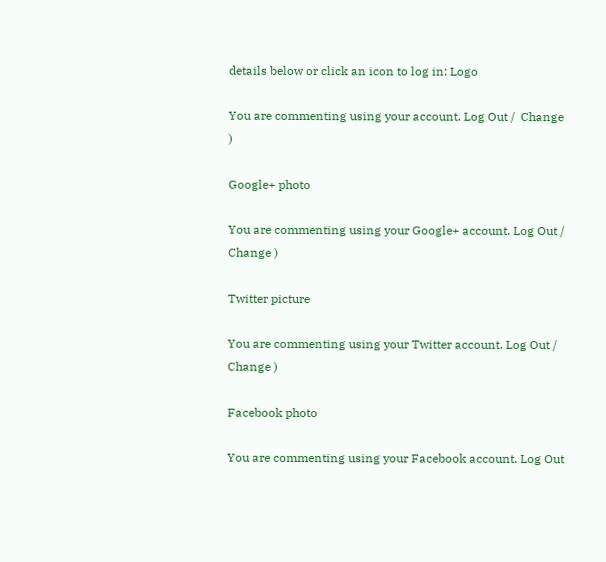details below or click an icon to log in: Logo

You are commenting using your account. Log Out /  Change )

Google+ photo

You are commenting using your Google+ account. Log Out /  Change )

Twitter picture

You are commenting using your Twitter account. Log Out /  Change )

Facebook photo

You are commenting using your Facebook account. Log Out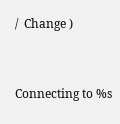/  Change )


Connecting to %s